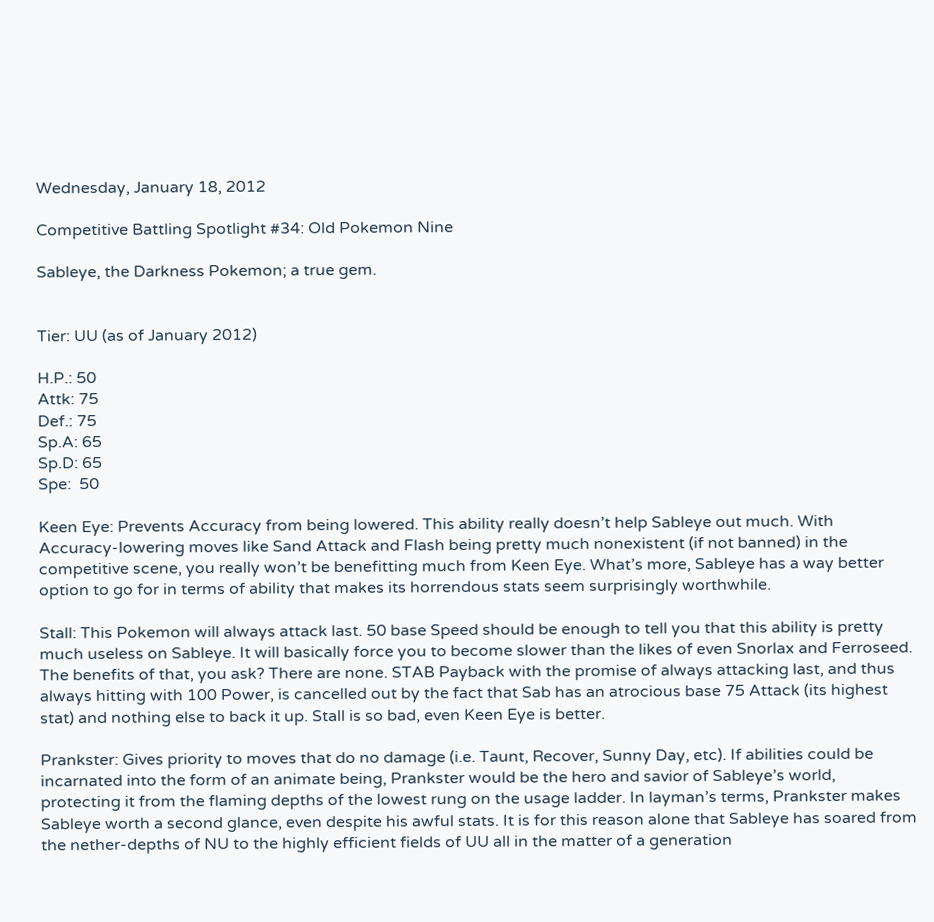Wednesday, January 18, 2012

Competitive Battling Spotlight #34: Old Pokemon Nine

Sableye, the Darkness Pokemon; a true gem.


Tier: UU (as of January 2012)

H.P.: 50
Attk: 75
Def.: 75
Sp.A: 65
Sp.D: 65
Spe:  50

Keen Eye: Prevents Accuracy from being lowered. This ability really doesn’t help Sableye out much. With Accuracy-lowering moves like Sand Attack and Flash being pretty much nonexistent (if not banned) in the competitive scene, you really won’t be benefitting much from Keen Eye. What’s more, Sableye has a way better option to go for in terms of ability that makes its horrendous stats seem surprisingly worthwhile.

Stall: This Pokemon will always attack last. 50 base Speed should be enough to tell you that this ability is pretty much useless on Sableye. It will basically force you to become slower than the likes of even Snorlax and Ferroseed. The benefits of that, you ask? There are none. STAB Payback with the promise of always attacking last, and thus always hitting with 100 Power, is cancelled out by the fact that Sab has an atrocious base 75 Attack (its highest stat) and nothing else to back it up. Stall is so bad, even Keen Eye is better.

Prankster: Gives priority to moves that do no damage (i.e. Taunt, Recover, Sunny Day, etc). If abilities could be incarnated into the form of an animate being, Prankster would be the hero and savior of Sableye’s world, protecting it from the flaming depths of the lowest rung on the usage ladder. In layman’s terms, Prankster makes Sableye worth a second glance, even despite his awful stats. It is for this reason alone that Sableye has soared from the nether-depths of NU to the highly efficient fields of UU all in the matter of a generation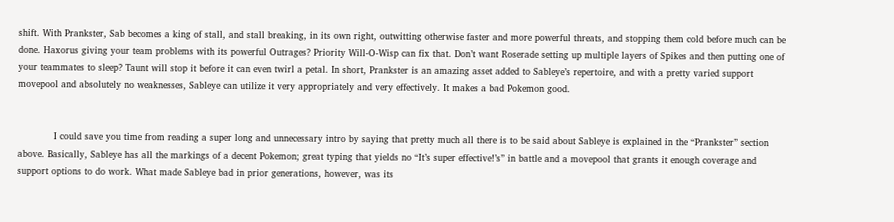shift. With Prankster, Sab becomes a king of stall, and stall breaking, in its own right, outwitting otherwise faster and more powerful threats, and stopping them cold before much can be done. Haxorus giving your team problems with its powerful Outrages? Priority Will-O-Wisp can fix that. Don’t want Roserade setting up multiple layers of Spikes and then putting one of your teammates to sleep? Taunt will stop it before it can even twirl a petal. In short, Prankster is an amazing asset added to Sableye’s repertoire, and with a pretty varied support movepool and absolutely no weaknesses, Sableye can utilize it very appropriately and very effectively. It makes a bad Pokemon good.


            I could save you time from reading a super long and unnecessary intro by saying that pretty much all there is to be said about Sableye is explained in the “Prankster” section above. Basically, Sableye has all the markings of a decent Pokemon; great typing that yields no “It’s super effective!’s” in battle and a movepool that grants it enough coverage and support options to do work. What made Sableye bad in prior generations, however, was its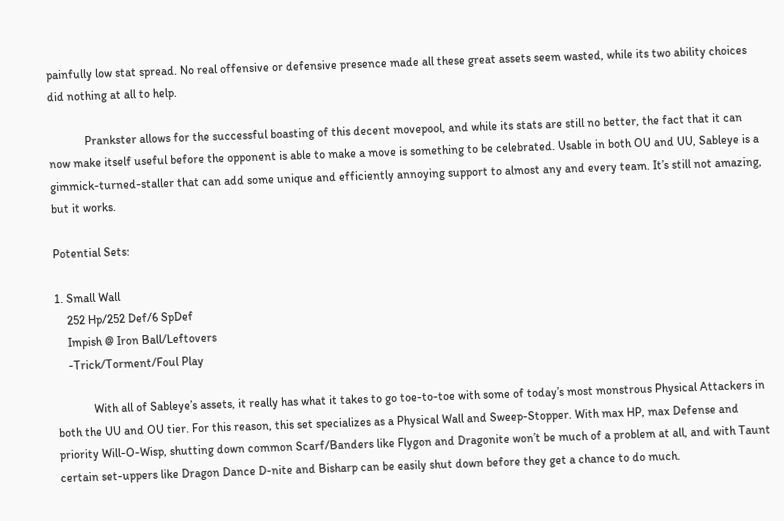painfully low stat spread. No real offensive or defensive presence made all these great assets seem wasted, while its two ability choices did nothing at all to help.

            Prankster allows for the successful boasting of this decent movepool, and while its stats are still no better, the fact that it can now make itself useful before the opponent is able to make a move is something to be celebrated. Usable in both OU and UU, Sableye is a gimmick-turned-staller that can add some unique and efficiently annoying support to almost any and every team. It’s still not amazing, but it works.

Potential Sets:

1. Small Wall
    252 Hp/252 Def/6 SpDef
    Impish @ Iron Ball/Leftovers
    -Trick/Torment/Foul Play

            With all of Sableye’s assets, it really has what it takes to go toe-to-toe with some of today’s most monstrous Physical Attackers in both the UU and OU tier. For this reason, this set specializes as a Physical Wall and Sweep-Stopper. With max HP, max Defense and priority Will-O-Wisp, shutting down common Scarf/Banders like Flygon and Dragonite won’t be much of a problem at all, and with Taunt certain set-uppers like Dragon Dance D-nite and Bisharp can be easily shut down before they get a chance to do much.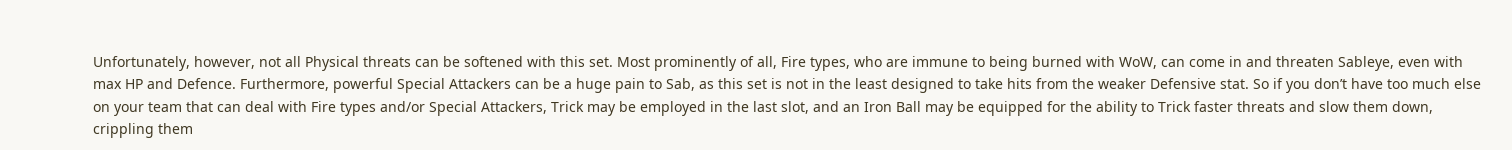Unfortunately, however, not all Physical threats can be softened with this set. Most prominently of all, Fire types, who are immune to being burned with WoW, can come in and threaten Sableye, even with max HP and Defence. Furthermore, powerful Special Attackers can be a huge pain to Sab, as this set is not in the least designed to take hits from the weaker Defensive stat. So if you don’t have too much else on your team that can deal with Fire types and/or Special Attackers, Trick may be employed in the last slot, and an Iron Ball may be equipped for the ability to Trick faster threats and slow them down, crippling them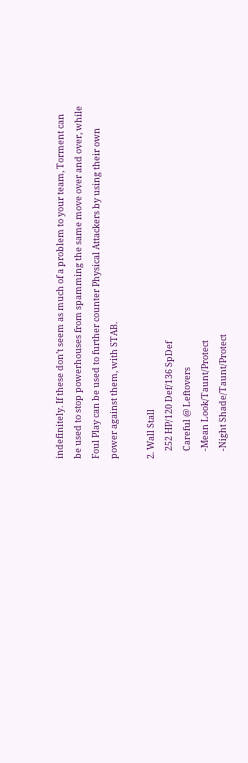indefinitely. If these don’t seem as much of a problem to your team, Torment can be used to stop powerhouses from spamming the same move over and over, while Foul Play can be used to further counter Physical Attackers by using their own power against them, with STAB.

2. Wall Stall
    252 HP/120 Def/136 SpDef
    Careful @ Leftovers
    -Mean Look/Taunt/Protect
    -Night Shade/Taunt/Protect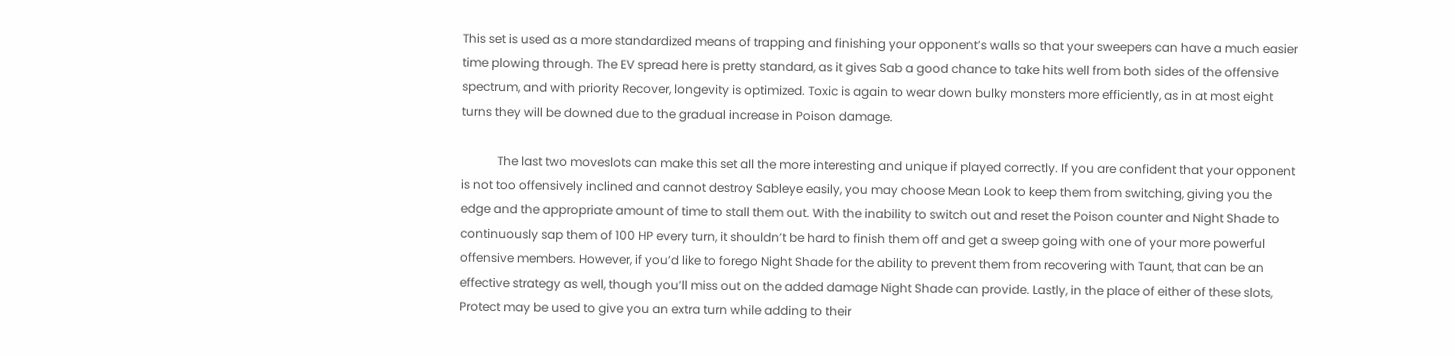This set is used as a more standardized means of trapping and finishing your opponent’s walls so that your sweepers can have a much easier time plowing through. The EV spread here is pretty standard, as it gives Sab a good chance to take hits well from both sides of the offensive spectrum, and with priority Recover, longevity is optimized. Toxic is again to wear down bulky monsters more efficiently, as in at most eight turns they will be downed due to the gradual increase in Poison damage.

            The last two moveslots can make this set all the more interesting and unique if played correctly. If you are confident that your opponent is not too offensively inclined and cannot destroy Sableye easily, you may choose Mean Look to keep them from switching, giving you the edge and the appropriate amount of time to stall them out. With the inability to switch out and reset the Poison counter and Night Shade to continuously sap them of 100 HP every turn, it shouldn’t be hard to finish them off and get a sweep going with one of your more powerful offensive members. However, if you’d like to forego Night Shade for the ability to prevent them from recovering with Taunt, that can be an effective strategy as well, though you’ll miss out on the added damage Night Shade can provide. Lastly, in the place of either of these slots, Protect may be used to give you an extra turn while adding to their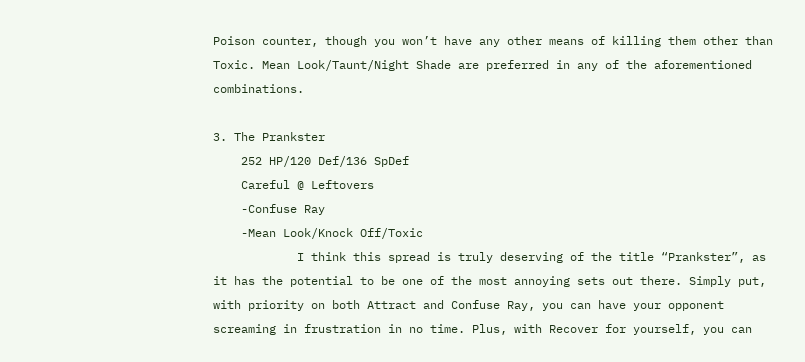Poison counter, though you won’t have any other means of killing them other than Toxic. Mean Look/Taunt/Night Shade are preferred in any of the aforementioned combinations.

3. The Prankster
    252 HP/120 Def/136 SpDef
    Careful @ Leftovers
    -Confuse Ray
    -Mean Look/Knock Off/Toxic
            I think this spread is truly deserving of the title “Prankster”, as it has the potential to be one of the most annoying sets out there. Simply put, with priority on both Attract and Confuse Ray, you can have your opponent screaming in frustration in no time. Plus, with Recover for yourself, you can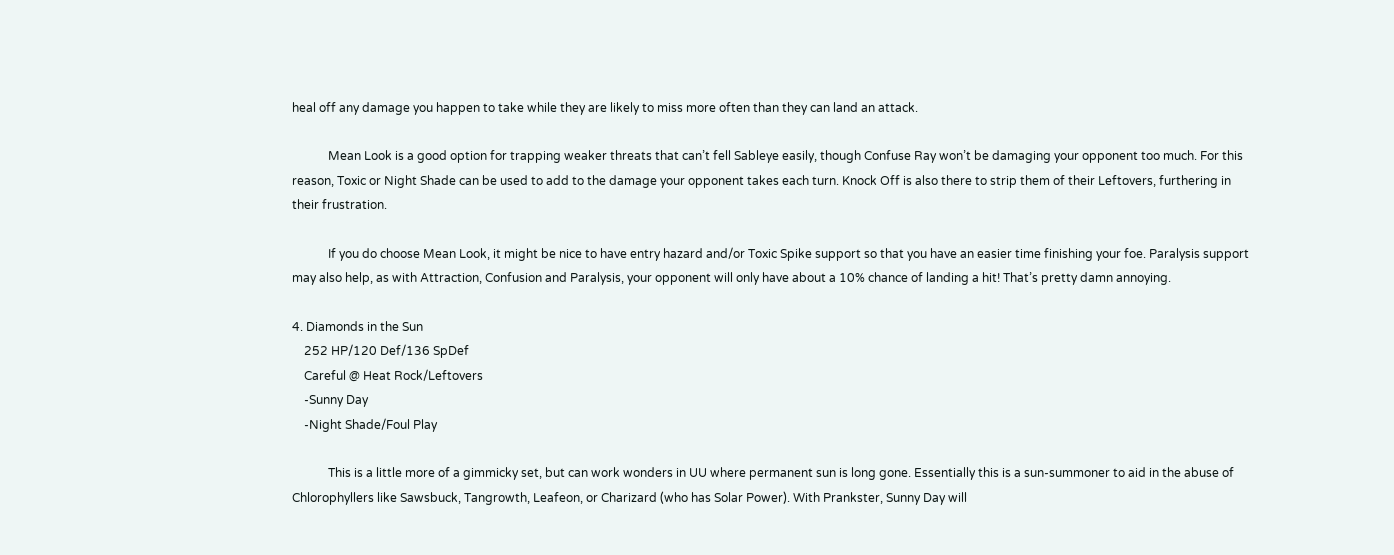heal off any damage you happen to take while they are likely to miss more often than they can land an attack.

            Mean Look is a good option for trapping weaker threats that can’t fell Sableye easily, though Confuse Ray won’t be damaging your opponent too much. For this reason, Toxic or Night Shade can be used to add to the damage your opponent takes each turn. Knock Off is also there to strip them of their Leftovers, furthering in their frustration.

            If you do choose Mean Look, it might be nice to have entry hazard and/or Toxic Spike support so that you have an easier time finishing your foe. Paralysis support may also help, as with Attraction, Confusion and Paralysis, your opponent will only have about a 10% chance of landing a hit! That’s pretty damn annoying.

4. Diamonds in the Sun
    252 HP/120 Def/136 SpDef
    Careful @ Heat Rock/Leftovers
    -Sunny Day
    -Night Shade/Foul Play

            This is a little more of a gimmicky set, but can work wonders in UU where permanent sun is long gone. Essentially this is a sun-summoner to aid in the abuse of Chlorophyllers like Sawsbuck, Tangrowth, Leafeon, or Charizard (who has Solar Power). With Prankster, Sunny Day will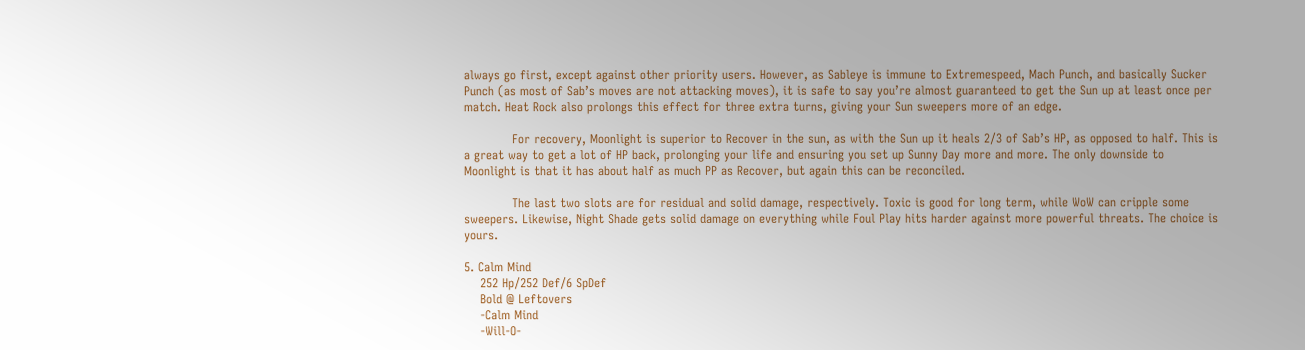always go first, except against other priority users. However, as Sableye is immune to Extremespeed, Mach Punch, and basically Sucker Punch (as most of Sab’s moves are not attacking moves), it is safe to say you’re almost guaranteed to get the Sun up at least once per match. Heat Rock also prolongs this effect for three extra turns, giving your Sun sweepers more of an edge.

            For recovery, Moonlight is superior to Recover in the sun, as with the Sun up it heals 2/3 of Sab’s HP, as opposed to half. This is a great way to get a lot of HP back, prolonging your life and ensuring you set up Sunny Day more and more. The only downside to Moonlight is that it has about half as much PP as Recover, but again this can be reconciled.

            The last two slots are for residual and solid damage, respectively. Toxic is good for long term, while WoW can cripple some sweepers. Likewise, Night Shade gets solid damage on everything while Foul Play hits harder against more powerful threats. The choice is yours.

5. Calm Mind
    252 Hp/252 Def/6 SpDef
    Bold @ Leftovers
    -Calm Mind
    -Will-O-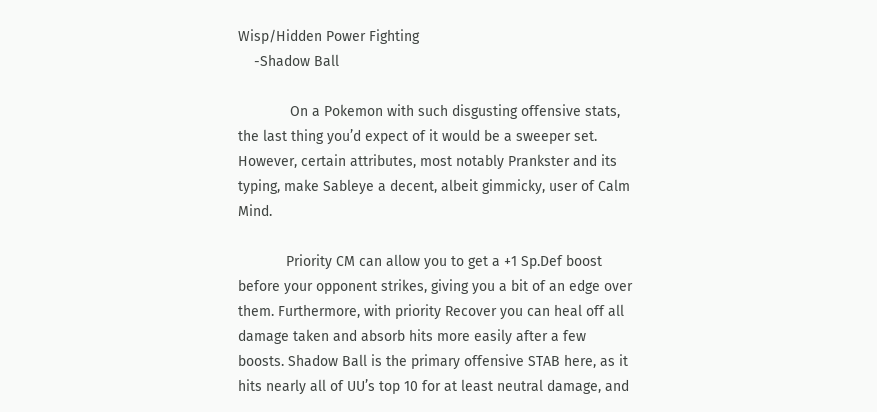Wisp/Hidden Power Fighting
    -Shadow Ball

             On a Pokemon with such disgusting offensive stats, the last thing you’d expect of it would be a sweeper set. However, certain attributes, most notably Prankster and its typing, make Sableye a decent, albeit gimmicky, user of Calm Mind.

            Priority CM can allow you to get a +1 Sp.Def boost before your opponent strikes, giving you a bit of an edge over them. Furthermore, with priority Recover you can heal off all damage taken and absorb hits more easily after a few boosts. Shadow Ball is the primary offensive STAB here, as it hits nearly all of UU’s top 10 for at least neutral damage, and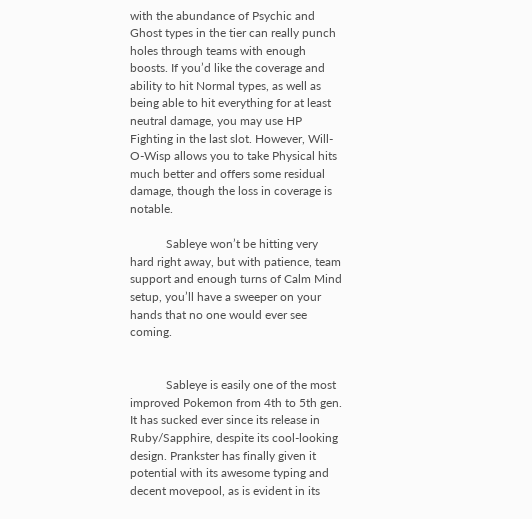with the abundance of Psychic and Ghost types in the tier can really punch holes through teams with enough boosts. If you’d like the coverage and ability to hit Normal types, as well as being able to hit everything for at least neutral damage, you may use HP Fighting in the last slot. However, Will-O-Wisp allows you to take Physical hits much better and offers some residual damage, though the loss in coverage is notable.

            Sableye won’t be hitting very hard right away, but with patience, team support and enough turns of Calm Mind setup, you’ll have a sweeper on your hands that no one would ever see coming.


            Sableye is easily one of the most improved Pokemon from 4th to 5th gen. It has sucked ever since its release in Ruby/Sapphire, despite its cool-looking design. Prankster has finally given it potential with its awesome typing and decent movepool, as is evident in its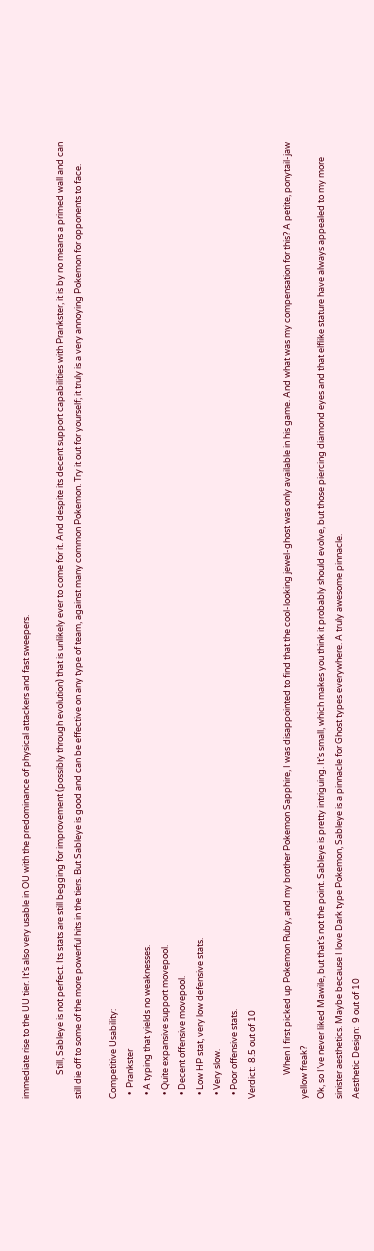immediate rise to the UU tier. It’s also very usable in OU with the predominance of physical attackers and fast sweepers.

            Still, Sableye is not perfect. Its stats are still begging for improvement (possibly through evolution) that is unlikely ever to come for it. And despite its decent support capabilities with Prankster, it is by no means a primed wall and can still die off to some of the more powerful hits in the tiers. But Sableye is good and can be effective on any type of team, against many common Pokemon. Try it out for yourself; it truly is a very annoying Pokemon for opponents to face.

Competitive Usability:
  •  Prankster
  • A typing that yields no weaknesses.
  • Quite expansive support movepool.
  • Decent offensive movepool.
  • Low HP stat, very low defensive stats.
  • Very slow.
  • Poor offensive stats.
Verdict:  8.5 out of 10

            When I first picked up Pokemon Ruby, and my brother Pokemon Sapphire, I was disappointed to find that the cool-looking jewel-ghost was only available in his game. And what was my compensation for this? A petite, ponytail-jaw yellow freak?
Ok, so I’ve never liked Mawile, but that’s not the point. Sableye is pretty intriguing. It’s small, which makes you think it probably should evolve, but those piercing diamond eyes and that elflike stature have always appealed to my more sinister aesthetics. Maybe because I love Dark type Pokemon, Sableye is a pinnacle for Ghost types everywhere. A truly awesome pinnacle.
Aesthetic Design:  9 out of 10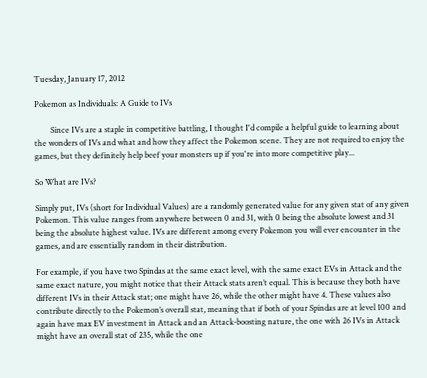Tuesday, January 17, 2012

Pokemon as Individuals: A Guide to IVs

        Since IVs are a staple in competitive battling, I thought I'd compile a helpful guide to learning about the wonders of IVs and what and how they affect the Pokemon scene. They are not required to enjoy the games, but they definitely help beef your monsters up if you're into more competitive play...

So What are IVs?

Simply put, IVs (short for Individual Values) are a randomly generated value for any given stat of any given Pokemon. This value ranges from anywhere between 0 and 31, with 0 being the absolute lowest and 31 being the absolute highest value. IVs are different among every Pokemon you will ever encounter in the games, and are essentially random in their distribution.

For example, if you have two Spindas at the same exact level, with the same exact EVs in Attack and the same exact nature, you might notice that their Attack stats aren’t equal. This is because they both have different IVs in their Attack stat; one might have 26, while the other might have 4. These values also contribute directly to the Pokemon’s overall stat, meaning that if both of your Spindas are at level 100 and again have max EV investment in Attack and an Attack-boosting nature, the one with 26 IVs in Attack might have an overall stat of 235, while the one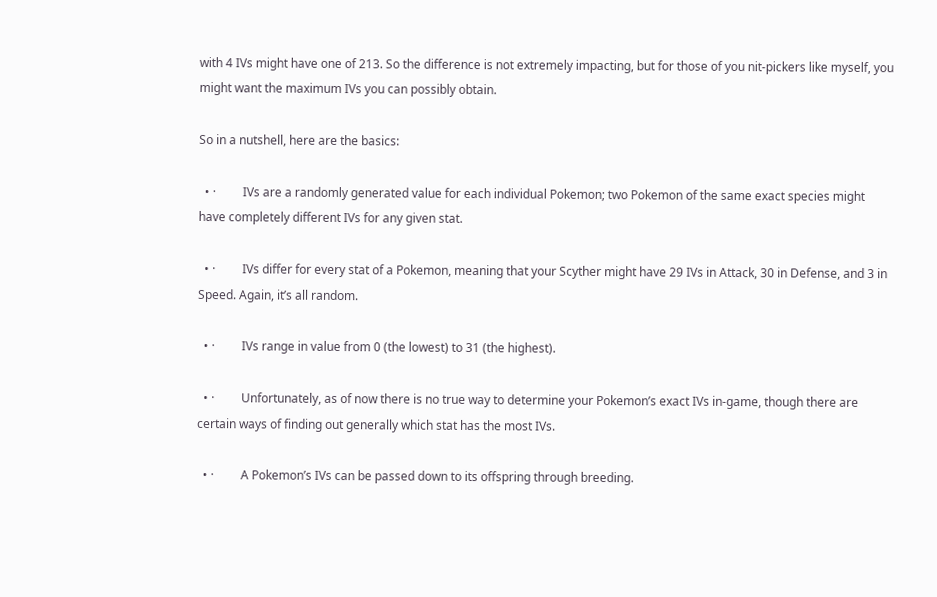with 4 IVs might have one of 213. So the difference is not extremely impacting, but for those of you nit-pickers like myself, you might want the maximum IVs you can possibly obtain.

So in a nutshell, here are the basics:

  • ·         IVs are a randomly generated value for each individual Pokemon; two Pokemon of the same exact species might have completely different IVs for any given stat.

  • ·         IVs differ for every stat of a Pokemon, meaning that your Scyther might have 29 IVs in Attack, 30 in Defense, and 3 in Speed. Again, it’s all random.

  • ·         IVs range in value from 0 (the lowest) to 31 (the highest).

  • ·         Unfortunately, as of now there is no true way to determine your Pokemon’s exact IVs in-game, though there are certain ways of finding out generally which stat has the most IVs.

  • ·         A Pokemon’s IVs can be passed down to its offspring through breeding.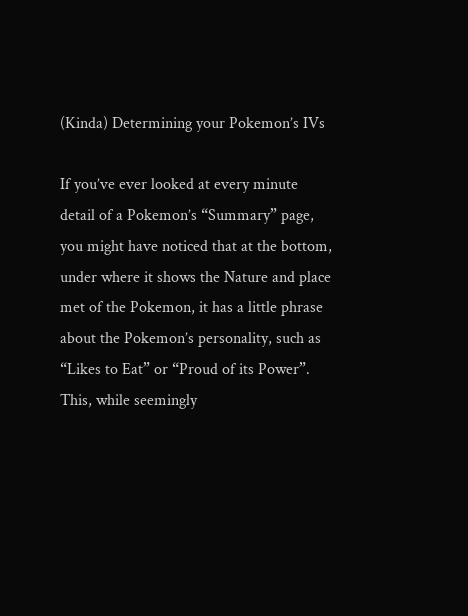(Kinda) Determining your Pokemon’s IVs

If you’ve ever looked at every minute detail of a Pokemon’s “Summary” page, you might have noticed that at the bottom, under where it shows the Nature and place met of the Pokemon, it has a little phrase about the Pokemon’s personality, such as “Likes to Eat” or “Proud of its Power”. This, while seemingly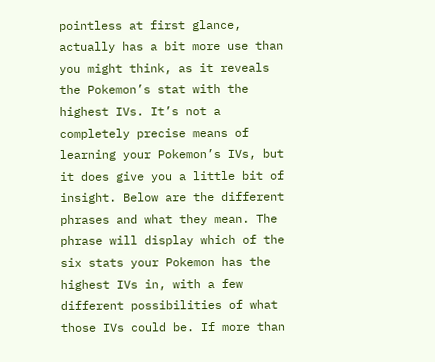pointless at first glance, actually has a bit more use than you might think, as it reveals the Pokemon’s stat with the highest IVs. It’s not a completely precise means of learning your Pokemon’s IVs, but it does give you a little bit of insight. Below are the different phrases and what they mean. The phrase will display which of the six stats your Pokemon has the highest IVs in, with a few different possibilities of what those IVs could be. If more than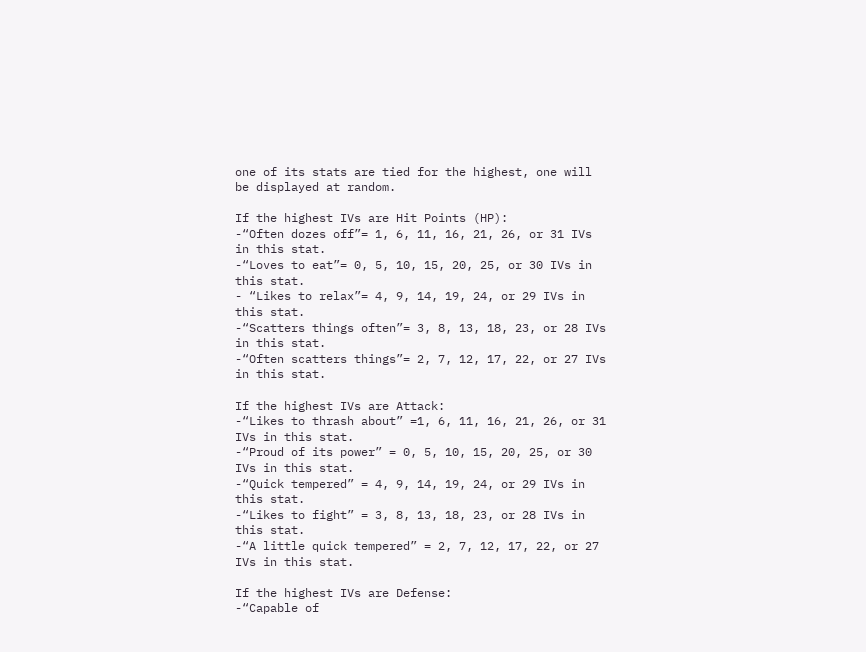one of its stats are tied for the highest, one will be displayed at random.

If the highest IVs are Hit Points (HP):
-“Often dozes off”= 1, 6, 11, 16, 21, 26, or 31 IVs in this stat.
-“Loves to eat”= 0, 5, 10, 15, 20, 25, or 30 IVs in this stat.
- “Likes to relax”= 4, 9, 14, 19, 24, or 29 IVs in this stat.
-“Scatters things often”= 3, 8, 13, 18, 23, or 28 IVs in this stat.
-“Often scatters things”= 2, 7, 12, 17, 22, or 27 IVs in this stat.

If the highest IVs are Attack:
-“Likes to thrash about” =1, 6, 11, 16, 21, 26, or 31 IVs in this stat.
-“Proud of its power” = 0, 5, 10, 15, 20, 25, or 30 IVs in this stat.
-“Quick tempered” = 4, 9, 14, 19, 24, or 29 IVs in this stat.
-“Likes to fight” = 3, 8, 13, 18, 23, or 28 IVs in this stat.
-“A little quick tempered” = 2, 7, 12, 17, 22, or 27 IVs in this stat.

If the highest IVs are Defense:
-“Capable of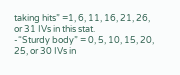taking hits” =1, 6, 11, 16, 21, 26, or 31 IVs in this stat.
-“Sturdy body” = 0, 5, 10, 15, 20, 25, or 30 IVs in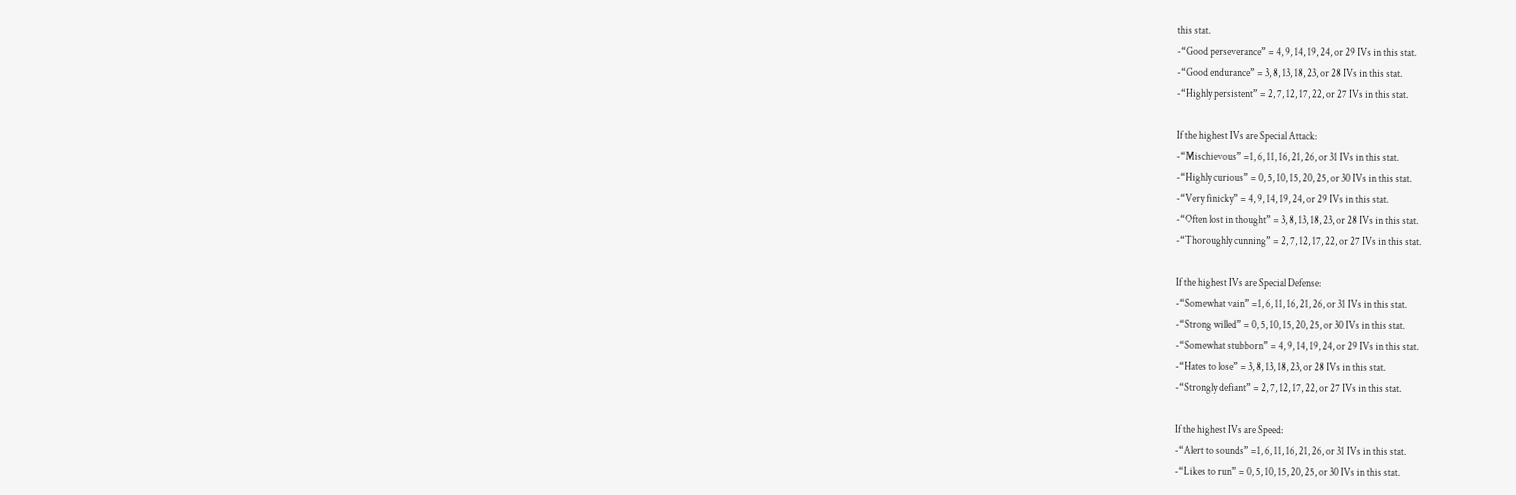this stat.
-“Good perseverance” = 4, 9, 14, 19, 24, or 29 IVs in this stat.
-“Good endurance” = 3, 8, 13, 18, 23, or 28 IVs in this stat.
-“Highly persistent” = 2, 7, 12, 17, 22, or 27 IVs in this stat.

If the highest IVs are Special Attack:
-“Mischievous” =1, 6, 11, 16, 21, 26, or 31 IVs in this stat.
-“Highly curious” = 0, 5, 10, 15, 20, 25, or 30 IVs in this stat.
-“Very finicky” = 4, 9, 14, 19, 24, or 29 IVs in this stat.
-“Often lost in thought” = 3, 8, 13, 18, 23, or 28 IVs in this stat.
-“Thoroughly cunning” = 2, 7, 12, 17, 22, or 27 IVs in this stat.

If the highest IVs are Special Defense:
-“Somewhat vain” =1, 6, 11, 16, 21, 26, or 31 IVs in this stat.
-“Strong willed” = 0, 5, 10, 15, 20, 25, or 30 IVs in this stat.
-“Somewhat stubborn” = 4, 9, 14, 19, 24, or 29 IVs in this stat.
-“Hates to lose” = 3, 8, 13, 18, 23, or 28 IVs in this stat.
-“Strongly defiant” = 2, 7, 12, 17, 22, or 27 IVs in this stat.

If the highest IVs are Speed:
-“Alert to sounds” =1, 6, 11, 16, 21, 26, or 31 IVs in this stat.
-“Likes to run” = 0, 5, 10, 15, 20, 25, or 30 IVs in this stat.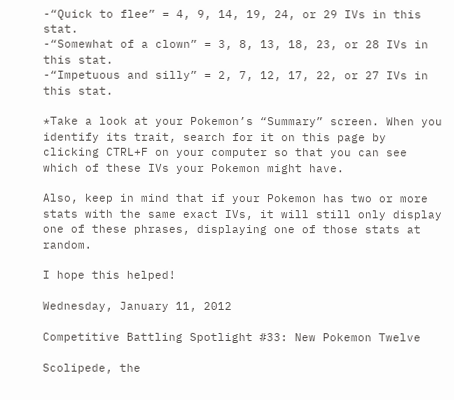-“Quick to flee” = 4, 9, 14, 19, 24, or 29 IVs in this stat.
-“Somewhat of a clown” = 3, 8, 13, 18, 23, or 28 IVs in this stat.
-“Impetuous and silly” = 2, 7, 12, 17, 22, or 27 IVs in this stat.

*Take a look at your Pokemon’s “Summary” screen. When you identify its trait, search for it on this page by clicking CTRL+F on your computer so that you can see which of these IVs your Pokemon might have.

Also, keep in mind that if your Pokemon has two or more stats with the same exact IVs, it will still only display one of these phrases, displaying one of those stats at random.

I hope this helped!

Wednesday, January 11, 2012

Competitive Battling Spotlight #33: New Pokemon Twelve

Scolipede, the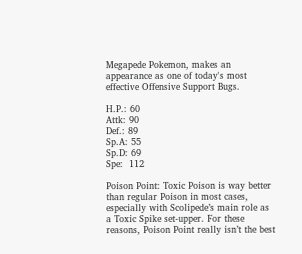Megapede Pokemon, makes an appearance as one of today's most effective Offensive Support Bugs.

H.P.: 60
Attk: 90
Def.: 89
Sp.A: 55
Sp.D: 69
Spe:  112

Poison Point: Toxic Poison is way better than regular Poison in most cases, especially with Scolipede’s main role as a Toxic Spike set-upper. For these reasons, Poison Point really isn’t the best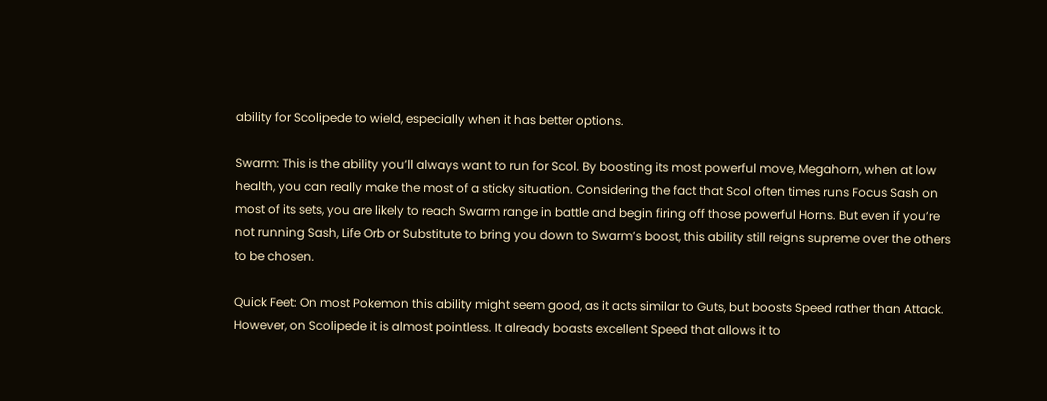ability for Scolipede to wield, especially when it has better options.

Swarm: This is the ability you’ll always want to run for Scol. By boosting its most powerful move, Megahorn, when at low health, you can really make the most of a sticky situation. Considering the fact that Scol often times runs Focus Sash on most of its sets, you are likely to reach Swarm range in battle and begin firing off those powerful Horns. But even if you’re not running Sash, Life Orb or Substitute to bring you down to Swarm’s boost, this ability still reigns supreme over the others to be chosen.

Quick Feet: On most Pokemon this ability might seem good, as it acts similar to Guts, but boosts Speed rather than Attack. However, on Scolipede it is almost pointless. It already boasts excellent Speed that allows it to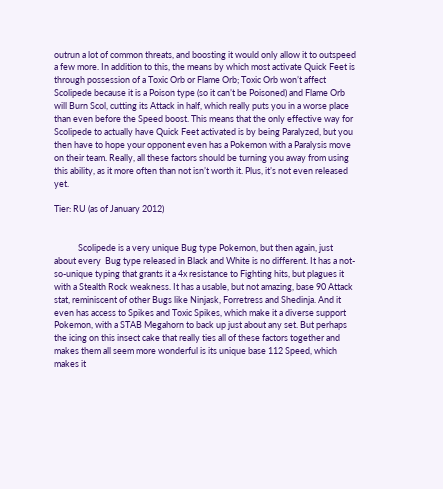outrun a lot of common threats, and boosting it would only allow it to outspeed a few more. In addition to this, the means by which most activate Quick Feet is through possession of a Toxic Orb or Flame Orb; Toxic Orb won’t affect Scolipede because it is a Poison type (so it can’t be Poisoned) and Flame Orb will Burn Scol, cutting its Attack in half, which really puts you in a worse place than even before the Speed boost. This means that the only effective way for Scolipede to actually have Quick Feet activated is by being Paralyzed, but you then have to hope your opponent even has a Pokemon with a Paralysis move on their team. Really, all these factors should be turning you away from using this ability, as it more often than not isn’t worth it. Plus, it’s not even released yet.

Tier: RU (as of January 2012)


            Scolipede is a very unique Bug type Pokemon, but then again, just about every  Bug type released in Black and White is no different. It has a not-so-unique typing that grants it a 4x resistance to Fighting hits, but plagues it with a Stealth Rock weakness. It has a usable, but not amazing, base 90 Attack stat, reminiscent of other Bugs like Ninjask, Forretress and Shedinja. And it even has access to Spikes and Toxic Spikes, which make it a diverse support Pokemon, with a STAB Megahorn to back up just about any set. But perhaps the icing on this insect cake that really ties all of these factors together and makes them all seem more wonderful is its unique base 112 Speed, which makes it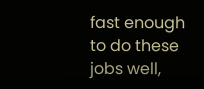fast enough to do these jobs well,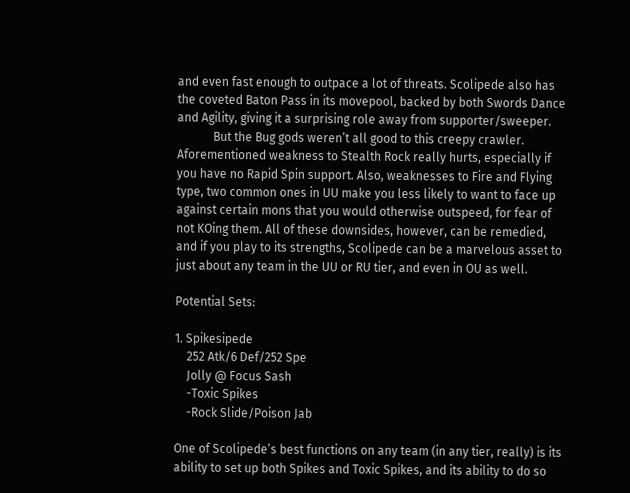and even fast enough to outpace a lot of threats. Scolipede also has the coveted Baton Pass in its movepool, backed by both Swords Dance and Agility, giving it a surprising role away from supporter/sweeper.
            But the Bug gods weren’t all good to this creepy crawler. Aforementioned weakness to Stealth Rock really hurts, especially if you have no Rapid Spin support. Also, weaknesses to Fire and Flying type, two common ones in UU make you less likely to want to face up against certain mons that you would otherwise outspeed, for fear of not KOing them. All of these downsides, however, can be remedied, and if you play to its strengths, Scolipede can be a marvelous asset to just about any team in the UU or RU tier, and even in OU as well.

Potential Sets:

1. Spikesipede
    252 Atk/6 Def/252 Spe
    Jolly @ Focus Sash
    -Toxic Spikes
    -Rock Slide/Poison Jab

One of Scolipede’s best functions on any team (in any tier, really) is its ability to set up both Spikes and Toxic Spikes, and its ability to do so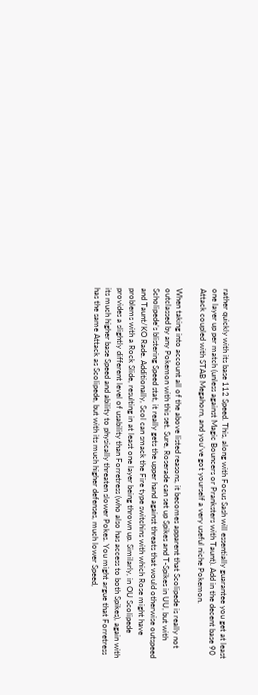rather quickly with its base 112 Speed. This, along with Focus Sash will essentially guarantee you get at least one layer up per match (unless against Magic Bouncers or Pranksters with Taunt). Add in the decent base 90 Attack coupled with STAB Megahorn, and you’ve got yourself a very useful niche Pokemon.

When taking into account all of the above listed reasons, it becomes apparent that Scolipede is really not outclassed by any Pokemon with this set. Sure, Roserade can set up Spikes and T-Spikes in UU, but with Scholipede’s blistering Speed stat, it really gets the upper hand against threats that would otherwise outspeed and Taunt/KO Rade. Additionally, Scol can smack the Fire type switchins with which Rose might have problems with a Rock Slide, resulting in at least one layer being thrown up. Similarly, in OU Scolipede provides a slightly different level of usability than Forretress (who also has access to both Spikes), again with its much higher base Speed and ability to physically threaten slower Pokes. You might argue that Forretress has the same Attack as Scolipede, but with its much higher defenses, much lower Speed,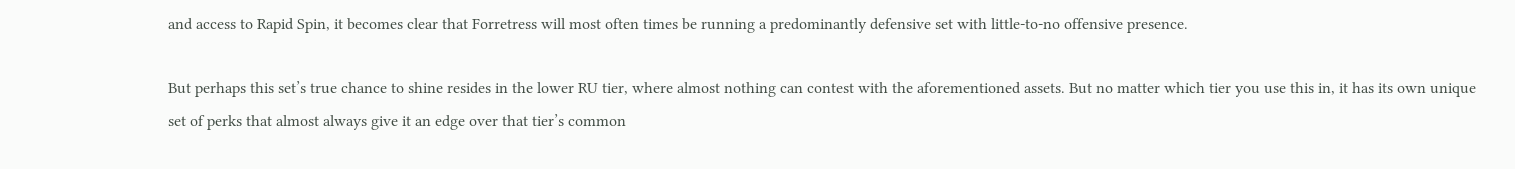and access to Rapid Spin, it becomes clear that Forretress will most often times be running a predominantly defensive set with little-to-no offensive presence.

But perhaps this set’s true chance to shine resides in the lower RU tier, where almost nothing can contest with the aforementioned assets. But no matter which tier you use this in, it has its own unique set of perks that almost always give it an edge over that tier’s common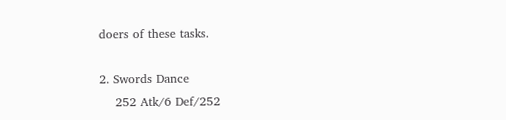doers of these tasks.

2. Swords Dance
    252 Atk/6 Def/252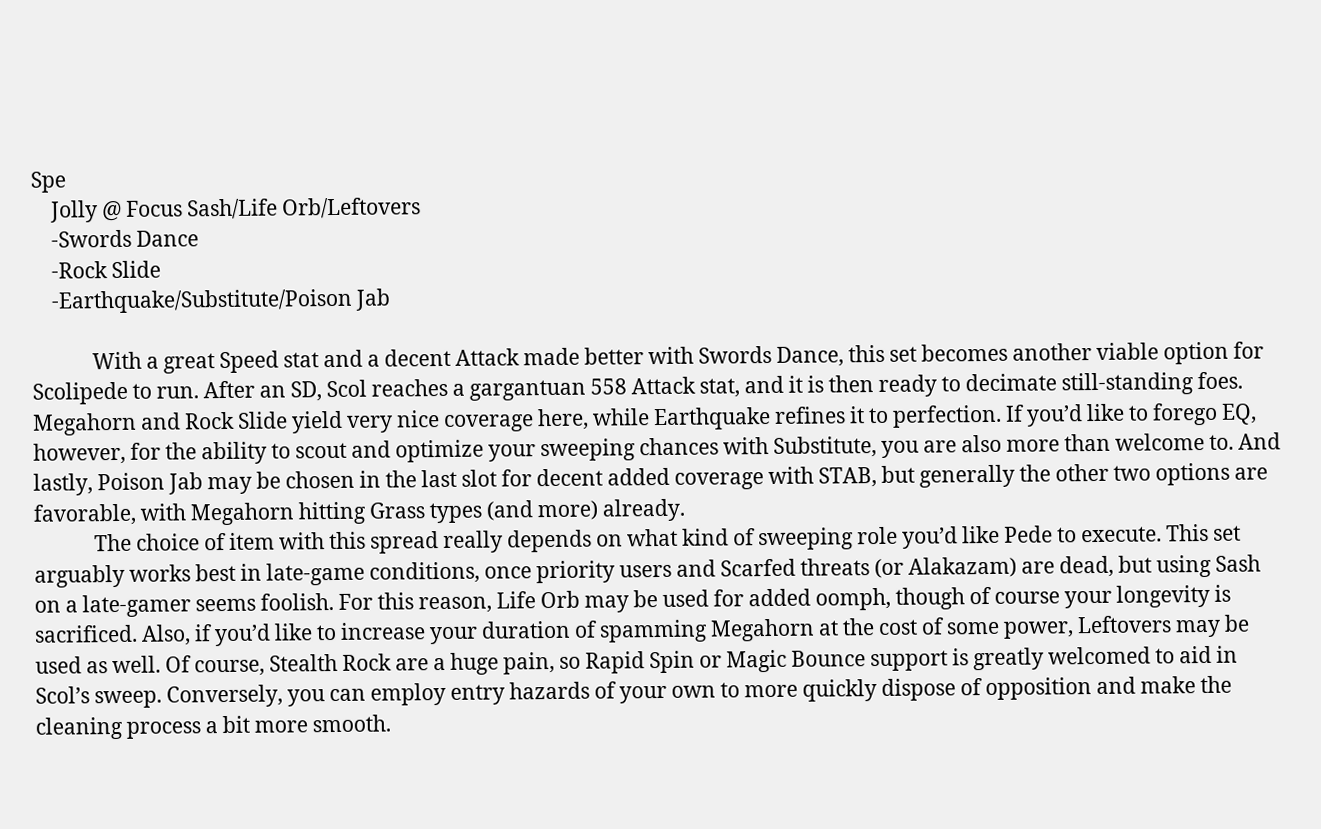Spe
    Jolly @ Focus Sash/Life Orb/Leftovers
    -Swords Dance
    -Rock Slide
    -Earthquake/Substitute/Poison Jab

            With a great Speed stat and a decent Attack made better with Swords Dance, this set becomes another viable option for Scolipede to run. After an SD, Scol reaches a gargantuan 558 Attack stat, and it is then ready to decimate still-standing foes. Megahorn and Rock Slide yield very nice coverage here, while Earthquake refines it to perfection. If you’d like to forego EQ, however, for the ability to scout and optimize your sweeping chances with Substitute, you are also more than welcome to. And lastly, Poison Jab may be chosen in the last slot for decent added coverage with STAB, but generally the other two options are favorable, with Megahorn hitting Grass types (and more) already.
            The choice of item with this spread really depends on what kind of sweeping role you’d like Pede to execute. This set arguably works best in late-game conditions, once priority users and Scarfed threats (or Alakazam) are dead, but using Sash on a late-gamer seems foolish. For this reason, Life Orb may be used for added oomph, though of course your longevity is sacrificed. Also, if you’d like to increase your duration of spamming Megahorn at the cost of some power, Leftovers may be used as well. Of course, Stealth Rock are a huge pain, so Rapid Spin or Magic Bounce support is greatly welcomed to aid in Scol’s sweep. Conversely, you can employ entry hazards of your own to more quickly dispose of opposition and make the cleaning process a bit more smooth.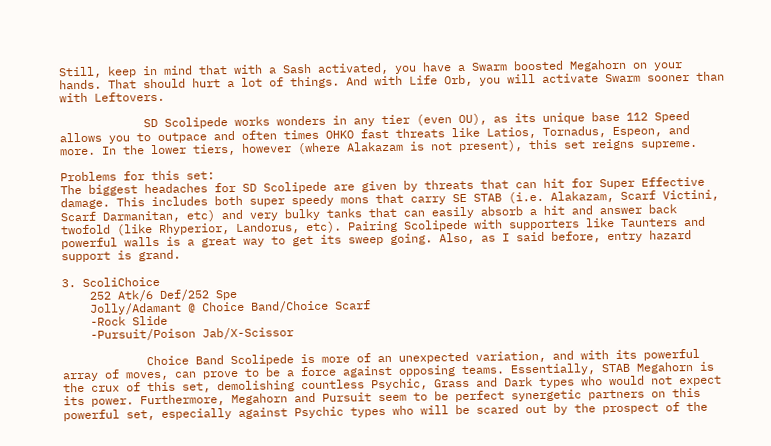Still, keep in mind that with a Sash activated, you have a Swarm boosted Megahorn on your hands. That should hurt a lot of things. And with Life Orb, you will activate Swarm sooner than with Leftovers.

            SD Scolipede works wonders in any tier (even OU), as its unique base 112 Speed allows you to outpace and often times OHKO fast threats like Latios, Tornadus, Espeon, and more. In the lower tiers, however (where Alakazam is not present), this set reigns supreme.

Problems for this set:
The biggest headaches for SD Scolipede are given by threats that can hit for Super Effective damage. This includes both super speedy mons that carry SE STAB (i.e. Alakazam, Scarf Victini, Scarf Darmanitan, etc) and very bulky tanks that can easily absorb a hit and answer back twofold (like Rhyperior, Landorus, etc). Pairing Scolipede with supporters like Taunters and powerful walls is a great way to get its sweep going. Also, as I said before, entry hazard support is grand.

3. ScoliChoice
    252 Atk/6 Def/252 Spe
    Jolly/Adamant @ Choice Band/Choice Scarf
    -Rock Slide
    -Pursuit/Poison Jab/X-Scissor

            Choice Band Scolipede is more of an unexpected variation, and with its powerful array of moves, can prove to be a force against opposing teams. Essentially, STAB Megahorn is the crux of this set, demolishing countless Psychic, Grass and Dark types who would not expect its power. Furthermore, Megahorn and Pursuit seem to be perfect synergetic partners on this powerful set, especially against Psychic types who will be scared out by the prospect of the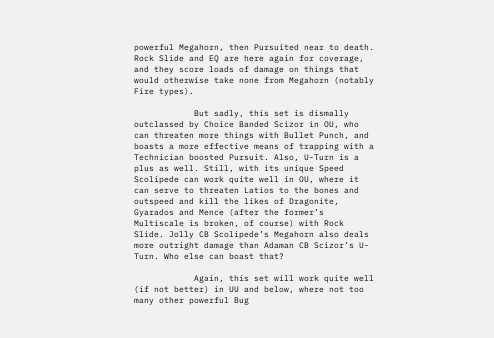powerful Megahorn, then Pursuited near to death. Rock Slide and EQ are here again for coverage, and they score loads of damage on things that would otherwise take none from Megahorn (notably Fire types).

            But sadly, this set is dismally outclassed by Choice Banded Scizor in OU, who can threaten more things with Bullet Punch, and boasts a more effective means of trapping with a Technician boosted Pursuit. Also, U-Turn is a plus as well. Still, with its unique Speed Scolipede can work quite well in OU, where it can serve to threaten Latios to the bones and outspeed and kill the likes of Dragonite, Gyarados and Mence (after the former’s Multiscale is broken, of course) with Rock Slide. Jolly CB Scolipede’s Megahorn also deals more outright damage than Adaman CB Scizor’s U-Turn. Who else can boast that?

            Again, this set will work quite well (if not better) in UU and below, where not too many other powerful Bug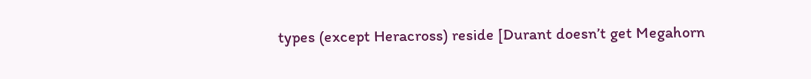types (except Heracross) reside [Durant doesn’t get Megahorn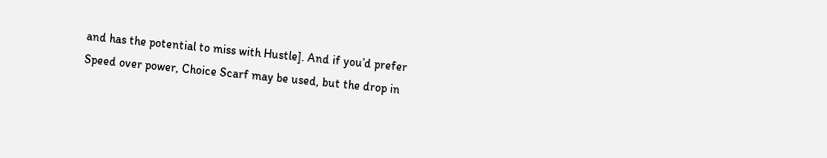and has the potential to miss with Hustle]. And if you’d prefer Speed over power, Choice Scarf may be used, but the drop in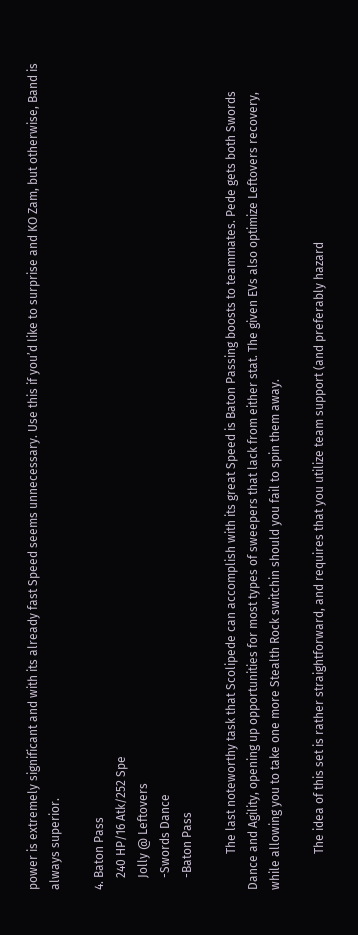power is extremely significant and with its already fast Speed seems unnecessary. Use this if you’d like to surprise and KO Zam, but otherwise, Band is always superior.

4. Baton Pass
    240 HP/16 Atk/252 Spe
    Jolly @ Leftovers
    -Swords Dance
    -Baton Pass

            The last noteworthy task that Scolipede can accomplish with its great Speed is Baton Passing boosts to teammates. Pede gets both Swords Dance and Agility, opening up opportunities for most types of sweepers that lack from either stat. The given EVs also optimize Leftovers recovery, while allowing you to take one more Stealth Rock switchin should you fail to spin them away.

            The idea of this set is rather straightforward, and requires that you utilize team support (and preferably hazard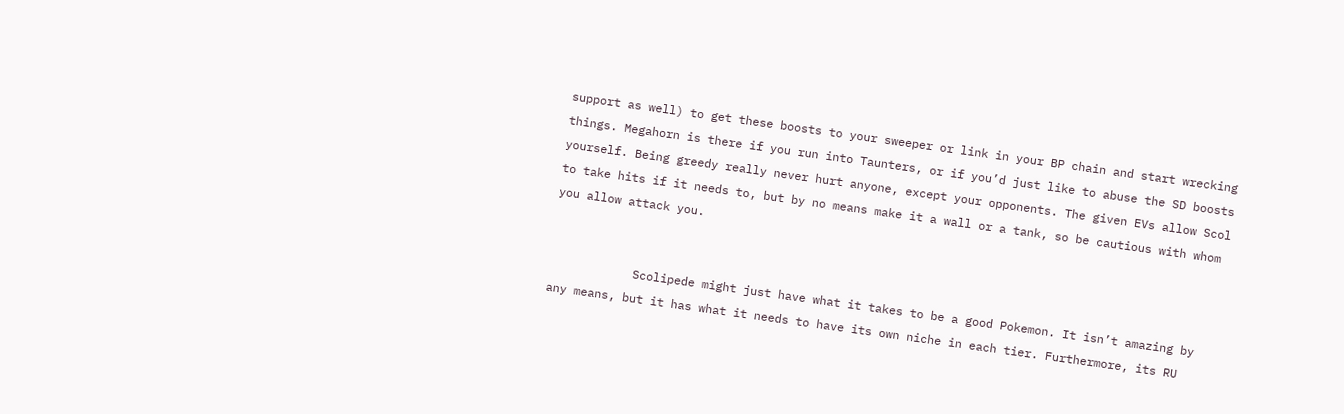support as well) to get these boosts to your sweeper or link in your BP chain and start wrecking things. Megahorn is there if you run into Taunters, or if you’d just like to abuse the SD boosts yourself. Being greedy really never hurt anyone, except your opponents. The given EVs allow Scol to take hits if it needs to, but by no means make it a wall or a tank, so be cautious with whom you allow attack you.


            Scolipede might just have what it takes to be a good Pokemon. It isn’t amazing by any means, but it has what it needs to have its own niche in each tier. Furthermore, its RU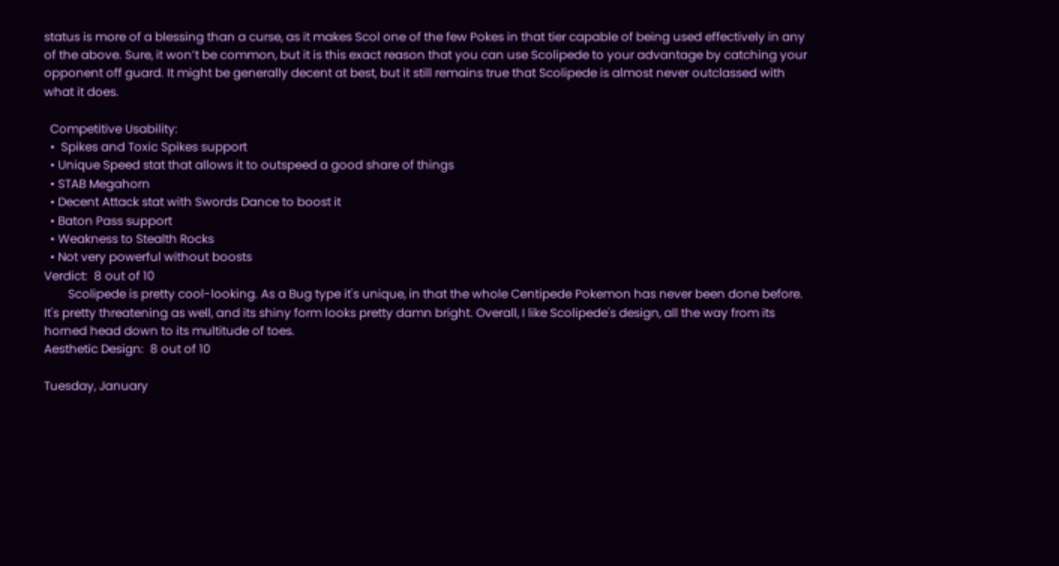status is more of a blessing than a curse, as it makes Scol one of the few Pokes in that tier capable of being used effectively in any of the above. Sure, it won’t be common, but it is this exact reason that you can use Scolipede to your advantage by catching your opponent off guard. It might be generally decent at best, but it still remains true that Scolipede is almost never outclassed with what it does.

  Competitive Usability:
  •  Spikes and Toxic Spikes support
  • Unique Speed stat that allows it to outspeed a good share of things
  • STAB Megahorn
  • Decent Attack stat with Swords Dance to boost it
  • Baton Pass support
  • Weakness to Stealth Rocks
  • Not very powerful without boosts
Verdict:  8 out of 10
        Scolipede is pretty cool-looking. As a Bug type it's unique, in that the whole Centipede Pokemon has never been done before. It's pretty threatening as well, and its shiny form looks pretty damn bright. Overall, I like Scolipede's design, all the way from its horned head down to its multitude of toes.
Aesthetic Design:  8 out of 10

Tuesday, January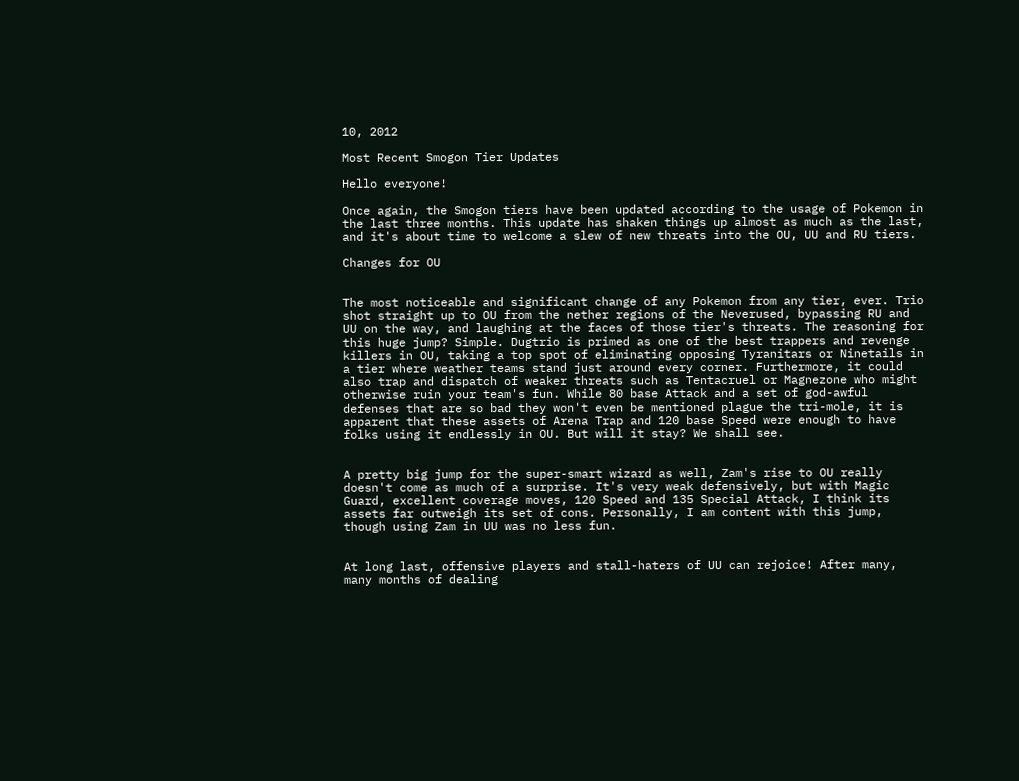10, 2012

Most Recent Smogon Tier Updates

Hello everyone!

Once again, the Smogon tiers have been updated according to the usage of Pokemon in the last three months. This update has shaken things up almost as much as the last, and it's about time to welcome a slew of new threats into the OU, UU and RU tiers.

Changes for OU


The most noticeable and significant change of any Pokemon from any tier, ever. Trio shot straight up to OU from the nether regions of the Neverused, bypassing RU and UU on the way, and laughing at the faces of those tier's threats. The reasoning for this huge jump? Simple. Dugtrio is primed as one of the best trappers and revenge killers in OU, taking a top spot of eliminating opposing Tyranitars or Ninetails in a tier where weather teams stand just around every corner. Furthermore, it could also trap and dispatch of weaker threats such as Tentacruel or Magnezone who might otherwise ruin your team's fun. While 80 base Attack and a set of god-awful defenses that are so bad they won't even be mentioned plague the tri-mole, it is apparent that these assets of Arena Trap and 120 base Speed were enough to have folks using it endlessly in OU. But will it stay? We shall see.


A pretty big jump for the super-smart wizard as well, Zam's rise to OU really doesn't come as much of a surprise. It's very weak defensively, but with Magic Guard, excellent coverage moves, 120 Speed and 135 Special Attack, I think its assets far outweigh its set of cons. Personally, I am content with this jump, though using Zam in UU was no less fun.


At long last, offensive players and stall-haters of UU can rejoice! After many, many months of dealing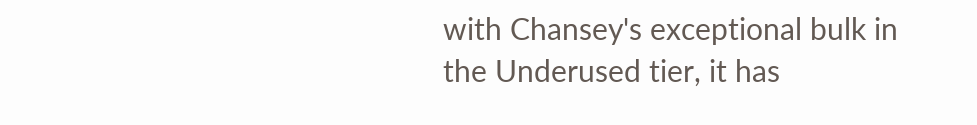with Chansey's exceptional bulk in the Underused tier, it has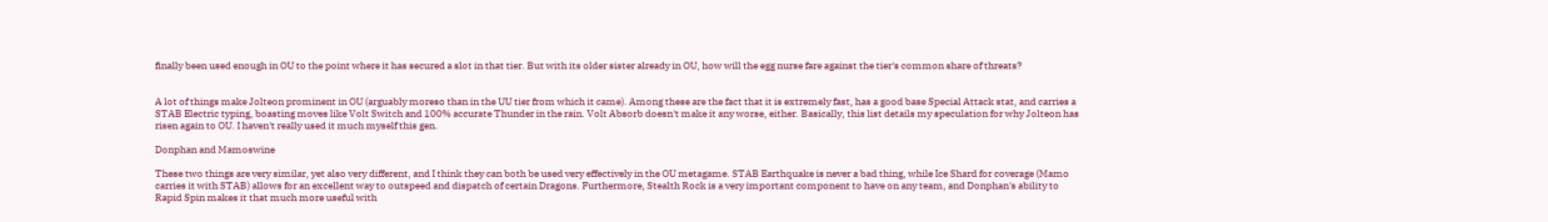finally been used enough in OU to the point where it has secured a slot in that tier. But with its older sister already in OU, how will the egg nurse fare against the tier's common share of threats?


A lot of things make Jolteon prominent in OU (arguably moreso than in the UU tier from which it came). Among these are the fact that it is extremely fast, has a good base Special Attack stat, and carries a STAB Electric typing, boasting moves like Volt Switch and 100% accurate Thunder in the rain. Volt Absorb doesn't make it any worse, either. Basically, this list details my speculation for why Jolteon has risen again to OU. I haven't really used it much myself this gen.

Donphan and Mamoswine

These two things are very similar, yet also very different, and I think they can both be used very effectively in the OU metagame. STAB Earthquake is never a bad thing, while Ice Shard for coverage (Mamo carries it with STAB) allows for an excellent way to outspeed and dispatch of certain Dragons. Furthermore, Stealth Rock is a very important component to have on any team, and Donphan's ability to Rapid Spin makes it that much more useful with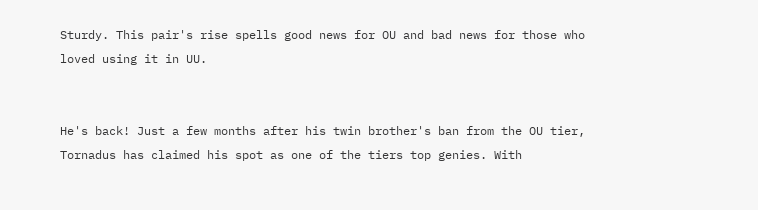Sturdy. This pair's rise spells good news for OU and bad news for those who loved using it in UU.


He's back! Just a few months after his twin brother's ban from the OU tier, Tornadus has claimed his spot as one of the tiers top genies. With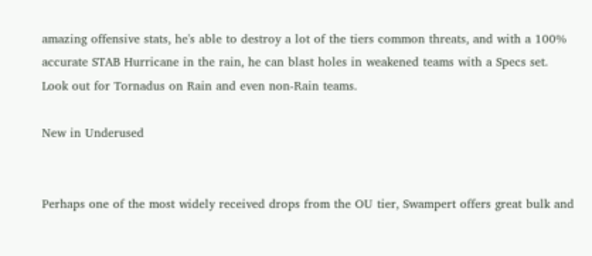amazing offensive stats, he's able to destroy a lot of the tiers common threats, and with a 100% accurate STAB Hurricane in the rain, he can blast holes in weakened teams with a Specs set. Look out for Tornadus on Rain and even non-Rain teams.

New in Underused


Perhaps one of the most widely received drops from the OU tier, Swampert offers great bulk and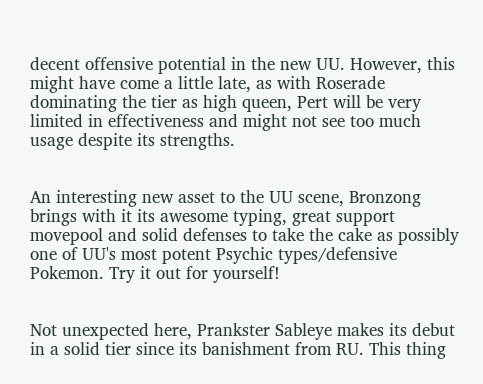decent offensive potential in the new UU. However, this might have come a little late, as with Roserade dominating the tier as high queen, Pert will be very limited in effectiveness and might not see too much usage despite its strengths.


An interesting new asset to the UU scene, Bronzong brings with it its awesome typing, great support movepool and solid defenses to take the cake as possibly one of UU's most potent Psychic types/defensive Pokemon. Try it out for yourself!


Not unexpected here, Prankster Sableye makes its debut in a solid tier since its banishment from RU. This thing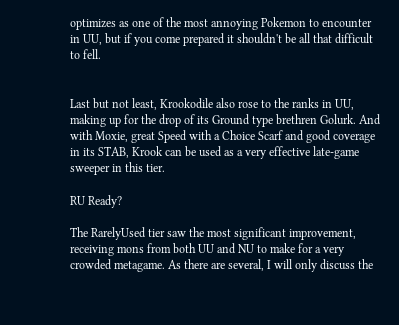optimizes as one of the most annoying Pokemon to encounter in UU, but if you come prepared it shouldn't be all that difficult to fell.


Last but not least, Krookodile also rose to the ranks in UU, making up for the drop of its Ground type brethren Golurk. And with Moxie, great Speed with a Choice Scarf and good coverage in its STAB, Krook can be used as a very effective late-game sweeper in this tier.

RU Ready?

The RarelyUsed tier saw the most significant improvement, receiving mons from both UU and NU to make for a very crowded metagame. As there are several, I will only discuss the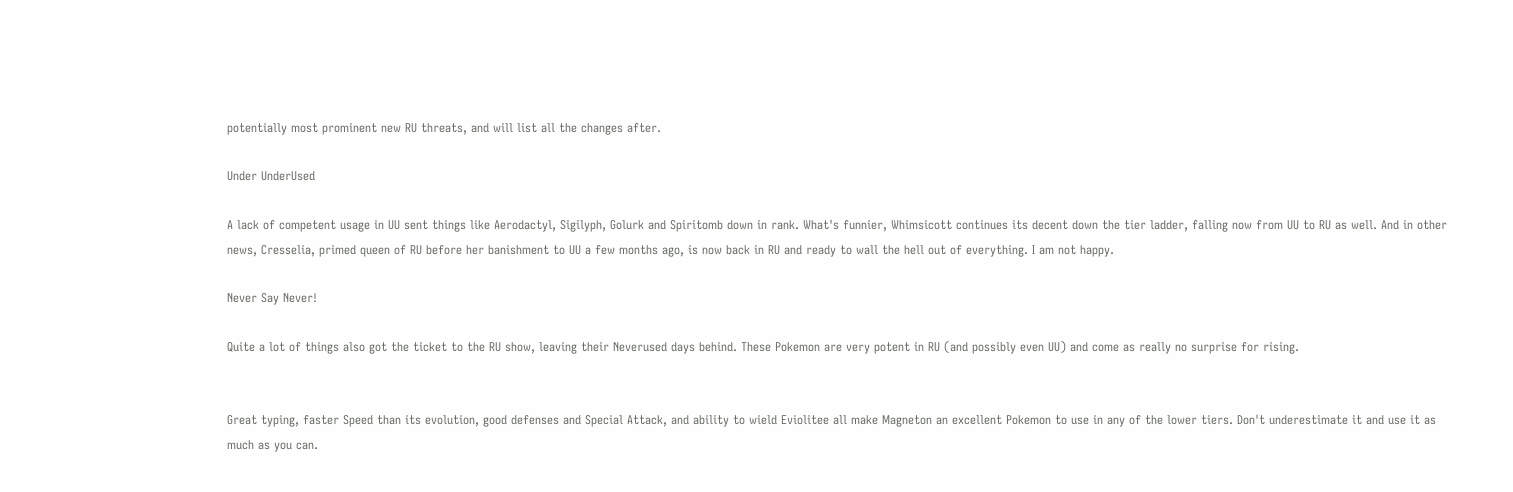potentially most prominent new RU threats, and will list all the changes after.

Under UnderUsed

A lack of competent usage in UU sent things like Aerodactyl, Sigilyph, Golurk and Spiritomb down in rank. What's funnier, Whimsicott continues its decent down the tier ladder, falling now from UU to RU as well. And in other news, Cresselia, primed queen of RU before her banishment to UU a few months ago, is now back in RU and ready to wall the hell out of everything. I am not happy.

Never Say Never!

Quite a lot of things also got the ticket to the RU show, leaving their Neverused days behind. These Pokemon are very potent in RU (and possibly even UU) and come as really no surprise for rising.


Great typing, faster Speed than its evolution, good defenses and Special Attack, and ability to wield Eviolitee all make Magneton an excellent Pokemon to use in any of the lower tiers. Don't underestimate it and use it as much as you can.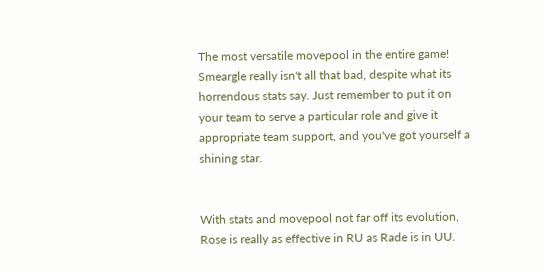The most versatile movepool in the entire game! Smeargle really isn't all that bad, despite what its horrendous stats say. Just remember to put it on your team to serve a particular role and give it appropriate team support, and you've got yourself a shining star.


With stats and movepool not far off its evolution, Rose is really as effective in RU as Rade is in UU.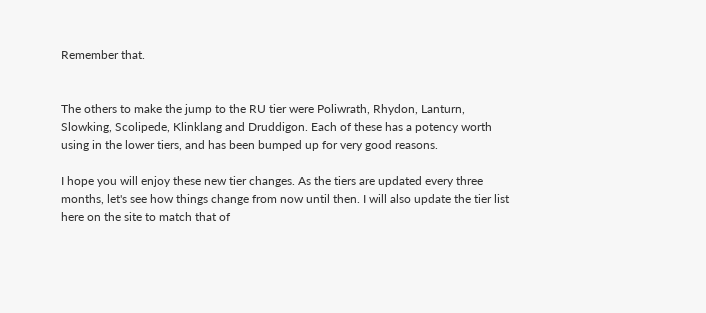Remember that.


The others to make the jump to the RU tier were Poliwrath, Rhydon, Lanturn, Slowking, Scolipede, Klinklang and Druddigon. Each of these has a potency worth using in the lower tiers, and has been bumped up for very good reasons.

I hope you will enjoy these new tier changes. As the tiers are updated every three months, let's see how things change from now until then. I will also update the tier list here on the site to match that of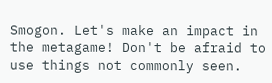Smogon. Let's make an impact in the metagame! Don't be afraid to use things not commonly seen.